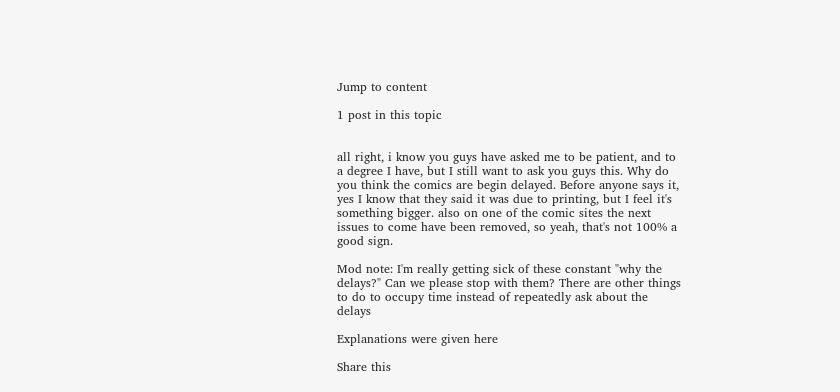Jump to content

1 post in this topic


all right, i know you guys have asked me to be patient, and to a degree I have, but I still want to ask you guys this. Why do you think the comics are begin delayed. Before anyone says it, yes I know that they said it was due to printing, but I feel it's something bigger. also on one of the comic sites the next issues to come have been removed, so yeah, that's not 100% a good sign.

Mod note: I'm really getting sick of these constant "why the delays?" Can we please stop with them? There are other things to do to occupy time instead of repeatedly ask about the delays

Explanations were given here

Share this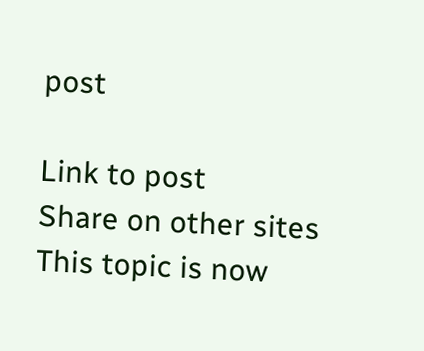post

Link to post
Share on other sites
This topic is now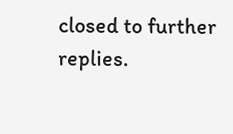closed to further replies.